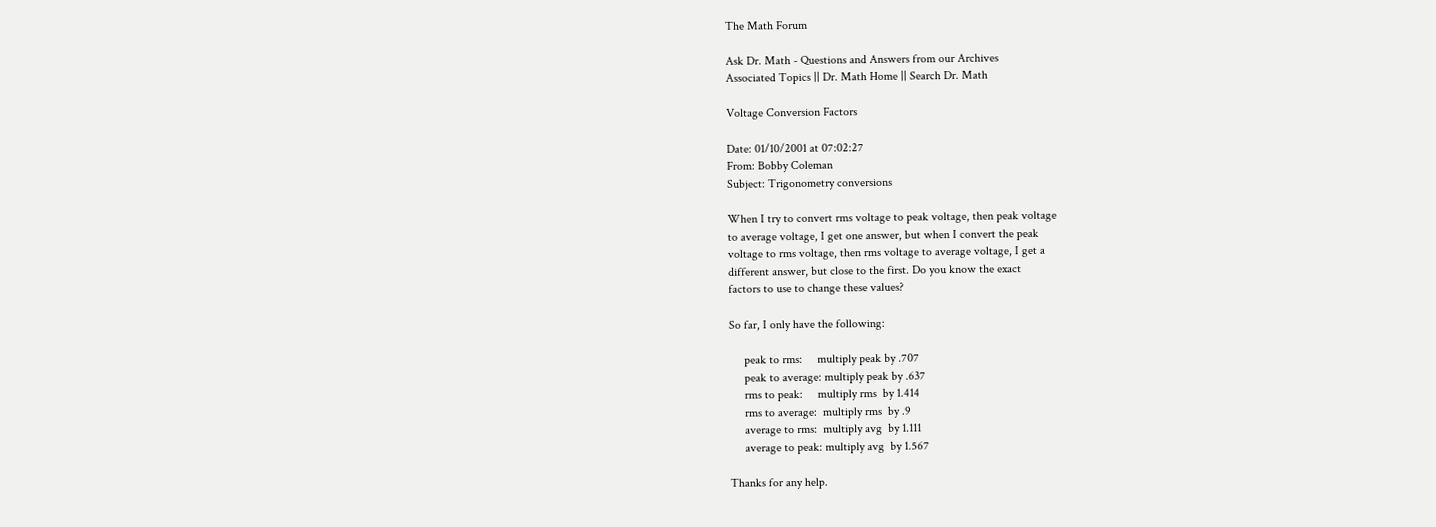The Math Forum

Ask Dr. Math - Questions and Answers from our Archives
Associated Topics || Dr. Math Home || Search Dr. Math

Voltage Conversion Factors

Date: 01/10/2001 at 07:02:27
From: Bobby Coleman
Subject: Trigonometry conversions

When I try to convert rms voltage to peak voltage, then peak voltage
to average voltage, I get one answer, but when I convert the peak
voltage to rms voltage, then rms voltage to average voltage, I get a
different answer, but close to the first. Do you know the exact
factors to use to change these values?

So far, I only have the following:

     peak to rms:     multiply peak by .707
     peak to average: multiply peak by .637
     rms to peak:     multiply rms  by 1.414
     rms to average:  multiply rms  by .9
     average to rms:  multiply avg  by 1.111
     average to peak: multiply avg  by 1.567

Thanks for any help.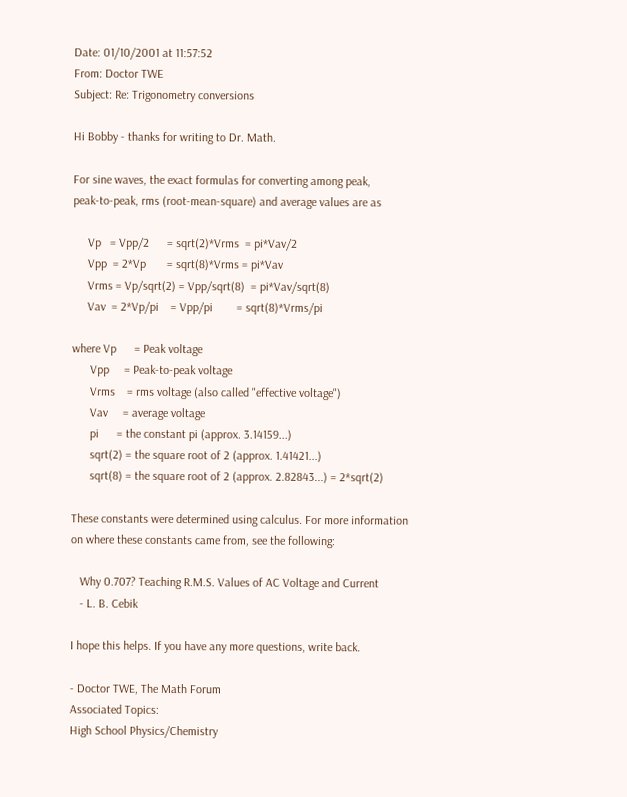Date: 01/10/2001 at 11:57:52
From: Doctor TWE
Subject: Re: Trigonometry conversions

Hi Bobby - thanks for writing to Dr. Math.

For sine waves, the exact formulas for converting among peak,
peak-to-peak, rms (root-mean-square) and average values are as

     Vp   = Vpp/2      = sqrt(2)*Vrms  = pi*Vav/2
     Vpp  = 2*Vp       = sqrt(8)*Vrms = pi*Vav
     Vrms = Vp/sqrt(2) = Vpp/sqrt(8)  = pi*Vav/sqrt(8)
     Vav  = 2*Vp/pi    = Vpp/pi        = sqrt(8)*Vrms/pi

where Vp      = Peak voltage
      Vpp     = Peak-to-peak voltage
      Vrms    = rms voltage (also called "effective voltage")
      Vav     = average voltage
      pi      = the constant pi (approx. 3.14159...)
      sqrt(2) = the square root of 2 (approx. 1.41421...)
      sqrt(8) = the square root of 2 (approx. 2.82843...) = 2*sqrt(2)

These constants were determined using calculus. For more information
on where these constants came from, see the following:

   Why 0.707? Teaching R.M.S. Values of AC Voltage and Current
   - L. B. Cebik

I hope this helps. If you have any more questions, write back.

- Doctor TWE, The Math Forum
Associated Topics:
High School Physics/Chemistry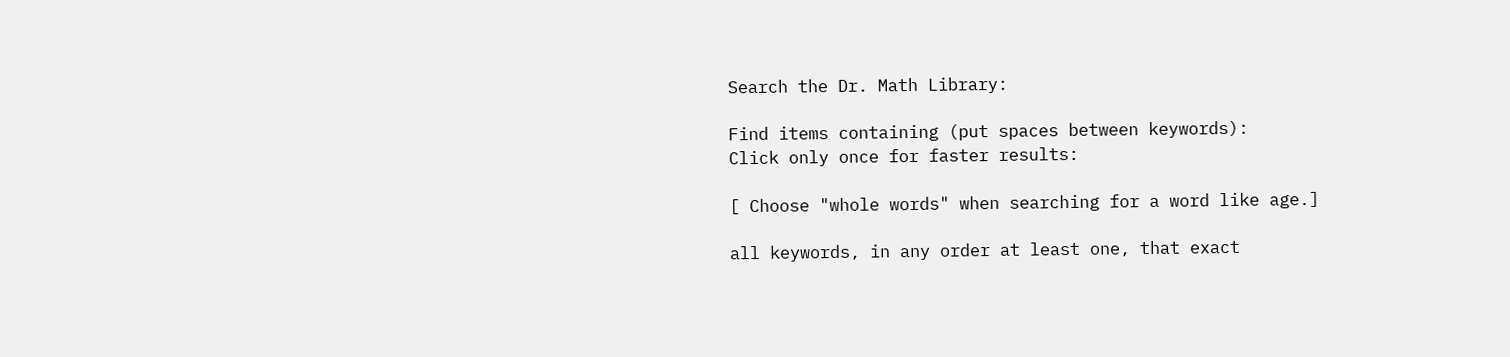Search the Dr. Math Library:

Find items containing (put spaces between keywords):
Click only once for faster results:

[ Choose "whole words" when searching for a word like age.]

all keywords, in any order at least one, that exact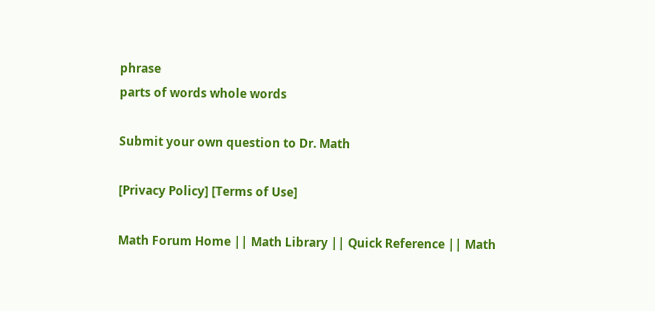phrase
parts of words whole words

Submit your own question to Dr. Math

[Privacy Policy] [Terms of Use]

Math Forum Home || Math Library || Quick Reference || Math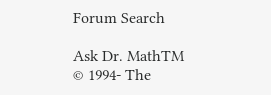Forum Search

Ask Dr. MathTM
© 1994- The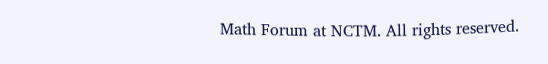Math Forum at NCTM. All rights reserved.